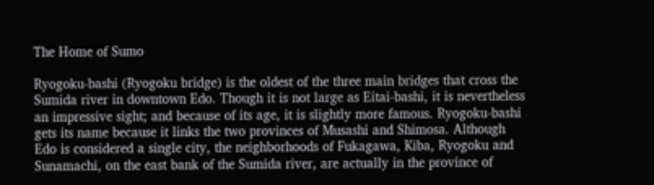The Home of Sumo

Ryogoku-bashi (Ryogoku bridge) is the oldest of the three main bridges that cross the Sumida river in downtown Edo. Though it is not large as Eitai-bashi, it is nevertheless an impressive sight; and because of its age, it is slightly more famous. Ryogoku-bashi gets its name because it links the two provinces of Musashi and Shimosa. Although Edo is considered a single city, the neighborhoods of Fukagawa, Kiba, Ryogoku and Sunamachi, on the east bank of the Sumida river, are actually in the province of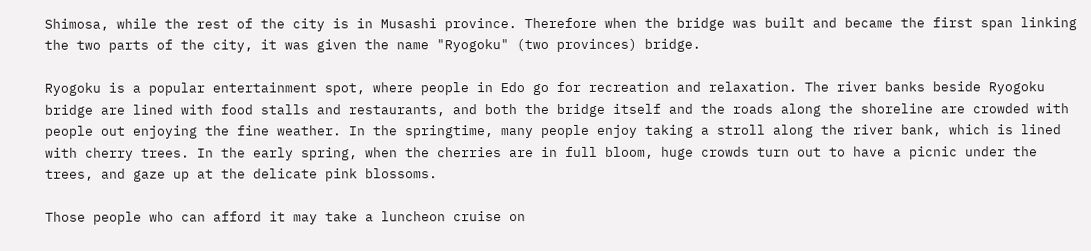Shimosa, while the rest of the city is in Musashi province. Therefore when the bridge was built and became the first span linking the two parts of the city, it was given the name "Ryogoku" (two provinces) bridge.

Ryogoku is a popular entertainment spot, where people in Edo go for recreation and relaxation. The river banks beside Ryogoku bridge are lined with food stalls and restaurants, and both the bridge itself and the roads along the shoreline are crowded with people out enjoying the fine weather. In the springtime, many people enjoy taking a stroll along the river bank, which is lined with cherry trees. In the early spring, when the cherries are in full bloom, huge crowds turn out to have a picnic under the trees, and gaze up at the delicate pink blossoms.

Those people who can afford it may take a luncheon cruise on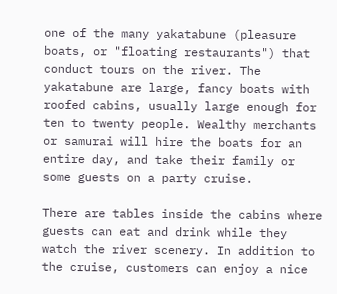one of the many yakatabune (pleasure boats, or "floating restaurants") that conduct tours on the river. The yakatabune are large, fancy boats with roofed cabins, usually large enough for ten to twenty people. Wealthy merchants or samurai will hire the boats for an entire day, and take their family or some guests on a party cruise.

There are tables inside the cabins where guests can eat and drink while they watch the river scenery. In addition to the cruise, customers can enjoy a nice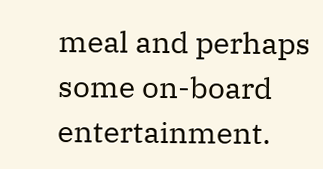meal and perhaps some on-board entertainment.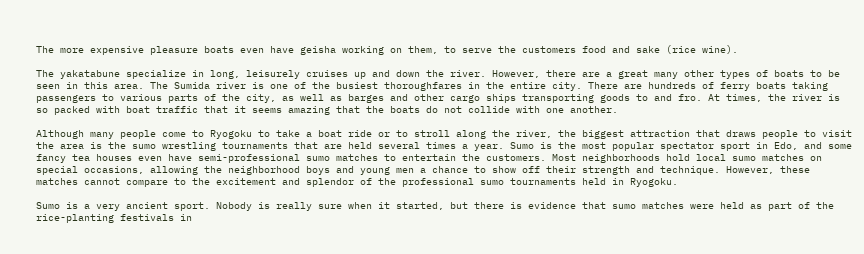The more expensive pleasure boats even have geisha working on them, to serve the customers food and sake (rice wine).

The yakatabune specialize in long, leisurely cruises up and down the river. However, there are a great many other types of boats to be seen in this area. The Sumida river is one of the busiest thoroughfares in the entire city. There are hundreds of ferry boats taking passengers to various parts of the city, as well as barges and other cargo ships transporting goods to and fro. At times, the river is so packed with boat traffic that it seems amazing that the boats do not collide with one another.

Although many people come to Ryogoku to take a boat ride or to stroll along the river, the biggest attraction that draws people to visit the area is the sumo wrestling tournaments that are held several times a year. Sumo is the most popular spectator sport in Edo, and some fancy tea houses even have semi-professional sumo matches to entertain the customers. Most neighborhoods hold local sumo matches on special occasions, allowing the neighborhood boys and young men a chance to show off their strength and technique. However, these matches cannot compare to the excitement and splendor of the professional sumo tournaments held in Ryogoku.

Sumo is a very ancient sport. Nobody is really sure when it started, but there is evidence that sumo matches were held as part of the rice-planting festivals in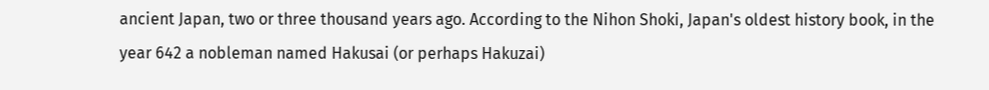ancient Japan, two or three thousand years ago. According to the Nihon Shoki, Japan's oldest history book, in the year 642 a nobleman named Hakusai (or perhaps Hakuzai)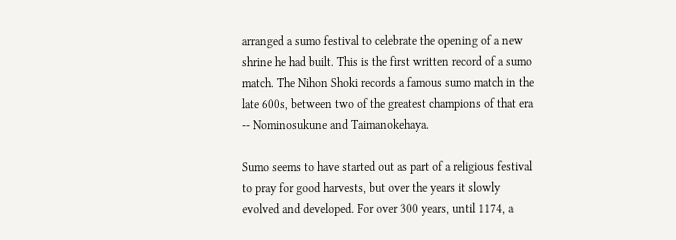arranged a sumo festival to celebrate the opening of a new shrine he had built. This is the first written record of a sumo match. The Nihon Shoki records a famous sumo match in the late 600s, between two of the greatest champions of that era -- Nominosukune and Taimanokehaya.

Sumo seems to have started out as part of a religious festival to pray for good harvests, but over the years it slowly evolved and developed. For over 300 years, until 1174, a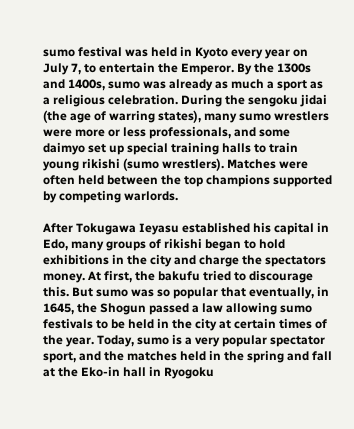sumo festival was held in Kyoto every year on July 7, to entertain the Emperor. By the 1300s and 1400s, sumo was already as much a sport as a religious celebration. During the sengoku jidai (the age of warring states), many sumo wrestlers were more or less professionals, and some daimyo set up special training halls to train young rikishi (sumo wrestlers). Matches were often held between the top champions supported by competing warlords.

After Tokugawa Ieyasu established his capital in Edo, many groups of rikishi began to hold exhibitions in the city and charge the spectators money. At first, the bakufu tried to discourage this. But sumo was so popular that eventually, in 1645, the Shogun passed a law allowing sumo festivals to be held in the city at certain times of the year. Today, sumo is a very popular spectator sport, and the matches held in the spring and fall at the Eko-in hall in Ryogoku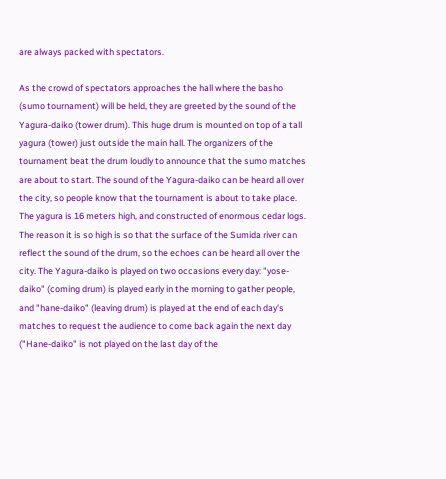are always packed with spectators.

As the crowd of spectators approaches the hall where the basho (sumo tournament) will be held, they are greeted by the sound of the Yagura-daiko (tower drum). This huge drum is mounted on top of a tall yagura (tower) just outside the main hall. The organizers of the tournament beat the drum loudly to announce that the sumo matches are about to start. The sound of the Yagura-daiko can be heard all over the city, so people know that the tournament is about to take place. The yagura is 16 meters high, and constructed of enormous cedar logs. The reason it is so high is so that the surface of the Sumida river can reflect the sound of the drum, so the echoes can be heard all over the city. The Yagura-daiko is played on two occasions every day: "yose-daiko" (coming drum) is played early in the morning to gather people, and "hane-daiko" (leaving drum) is played at the end of each day's matches to request the audience to come back again the next day ("Hane-daiko" is not played on the last day of the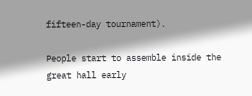fifteen-day tournament).

People start to assemble inside the great hall early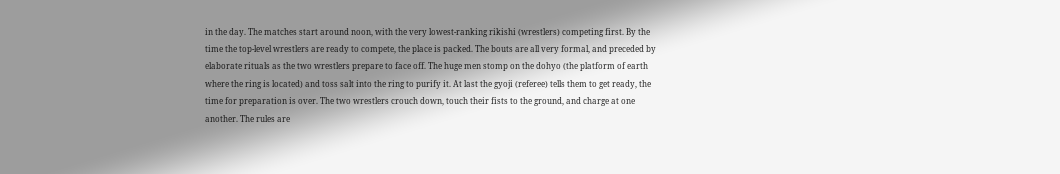in the day. The matches start around noon, with the very lowest-ranking rikishi (wrestlers) competing first. By the time the top-level wrestlers are ready to compete, the place is packed. The bouts are all very formal, and preceded by elaborate rituals as the two wrestlers prepare to face off. The huge men stomp on the dohyo (the platform of earth where the ring is located) and toss salt into the ring to purify it. At last the gyoji (referee) tells them to get ready, the time for preparation is over. The two wrestlers crouch down, touch their fists to the ground, and charge at one another. The rules are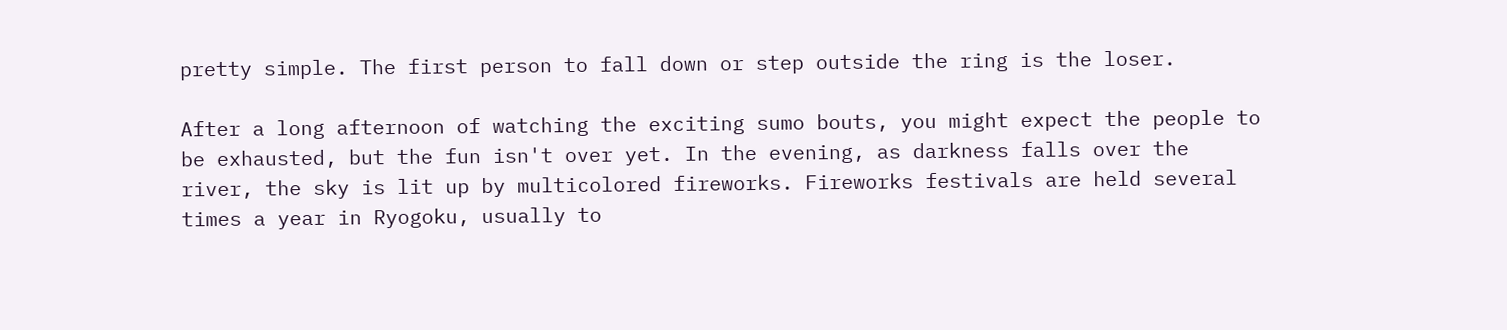pretty simple. The first person to fall down or step outside the ring is the loser.

After a long afternoon of watching the exciting sumo bouts, you might expect the people to be exhausted, but the fun isn't over yet. In the evening, as darkness falls over the river, the sky is lit up by multicolored fireworks. Fireworks festivals are held several times a year in Ryogoku, usually to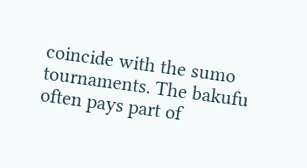coincide with the sumo tournaments. The bakufu often pays part of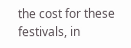the cost for these festivals, in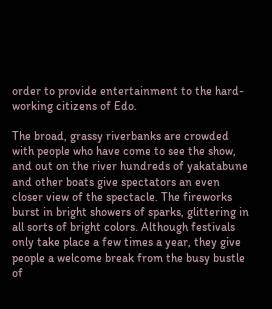order to provide entertainment to the hard-working citizens of Edo.

The broad, grassy riverbanks are crowded with people who have come to see the show, and out on the river hundreds of yakatabune and other boats give spectators an even closer view of the spectacle. The fireworks burst in bright showers of sparks, glittering in all sorts of bright colors. Although festivals only take place a few times a year, they give people a welcome break from the busy bustle of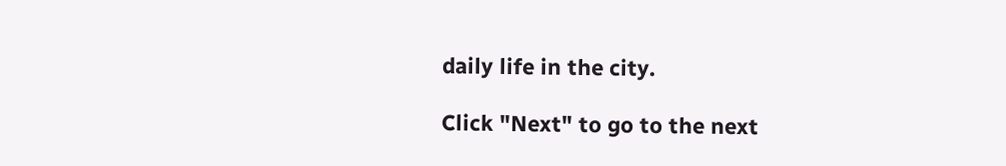daily life in the city.

Click "Next" to go to the next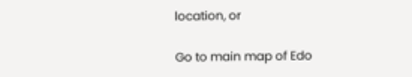location, or

Go to main map of Edo